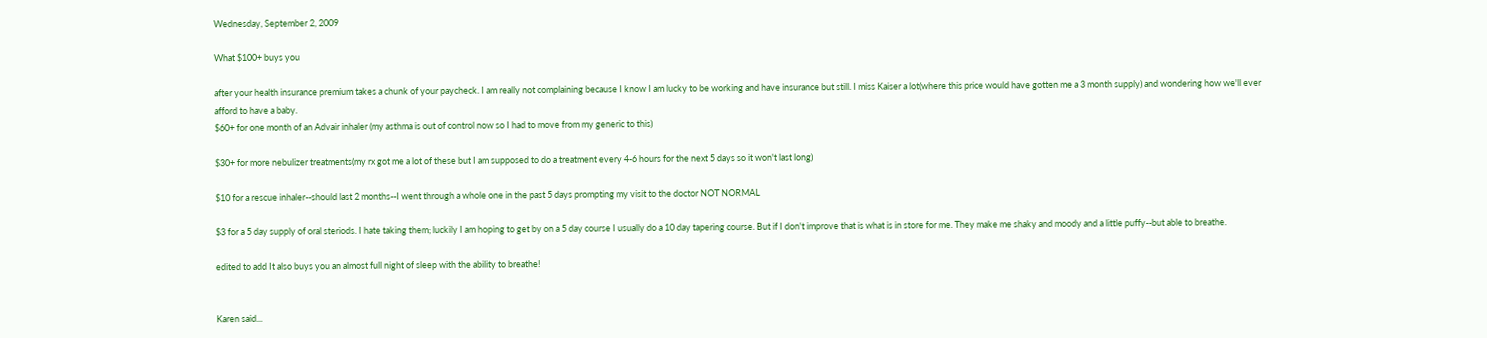Wednesday, September 2, 2009

What $100+ buys you

after your health insurance premium takes a chunk of your paycheck. I am really not complaining because I know I am lucky to be working and have insurance but still. I miss Kaiser a lot(where this price would have gotten me a 3 month supply) and wondering how we'll ever afford to have a baby.
$60+ for one month of an Advair inhaler (my asthma is out of control now so I had to move from my generic to this)

$30+ for more nebulizer treatments(my rx got me a lot of these but I am supposed to do a treatment every 4-6 hours for the next 5 days so it won't last long)

$10 for a rescue inhaler--should last 2 months--I went through a whole one in the past 5 days prompting my visit to the doctor NOT NORMAL

$3 for a 5 day supply of oral steriods. I hate taking them; luckily I am hoping to get by on a 5 day course I usually do a 10 day tapering course. But if I don't improve that is what is in store for me. They make me shaky and moody and a little puffy--but able to breathe.

edited to add It also buys you an almost full night of sleep with the ability to breathe!


Karen said...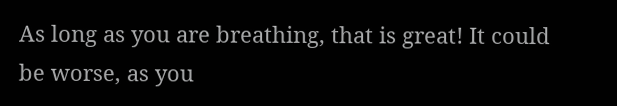As long as you are breathing, that is great! It could be worse, as you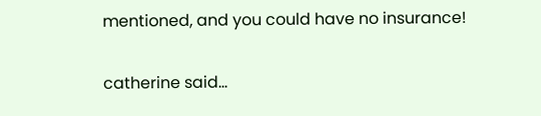mentioned, and you could have no insurance!

catherine said...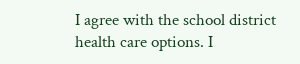I agree with the school district health care options. I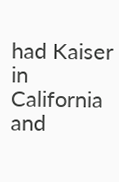had Kaiser in California and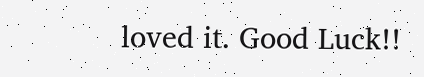loved it. Good Luck!!